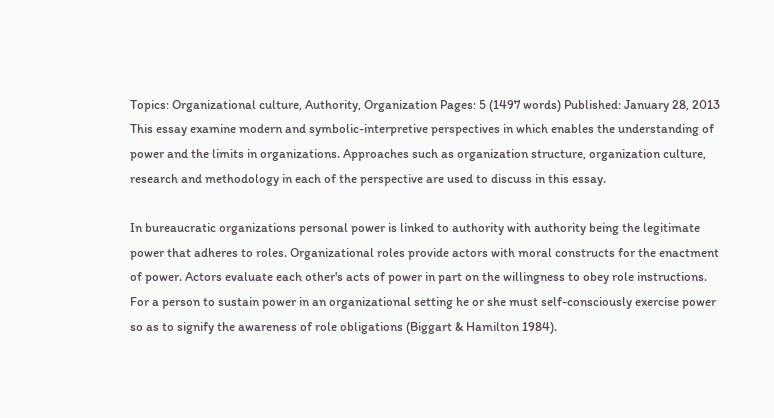Topics: Organizational culture, Authority, Organization Pages: 5 (1497 words) Published: January 28, 2013
This essay examine modern and symbolic-interpretive perspectives in which enables the understanding of power and the limits in organizations. Approaches such as organization structure, organization culture, research and methodology in each of the perspective are used to discuss in this essay.

In bureaucratic organizations personal power is linked to authority with authority being the legitimate power that adheres to roles. Organizational roles provide actors with moral constructs for the enactment of power. Actors evaluate each other's acts of power in part on the willingness to obey role instructions. For a person to sustain power in an organizational setting he or she must self-consciously exercise power so as to signify the awareness of role obligations (Biggart & Hamilton 1984).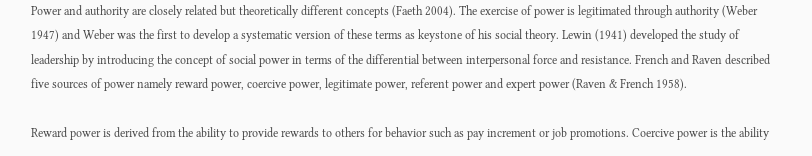Power and authority are closely related but theoretically different concepts (Faeth 2004). The exercise of power is legitimated through authority (Weber 1947) and Weber was the first to develop a systematic version of these terms as keystone of his social theory. Lewin (1941) developed the study of leadership by introducing the concept of social power in terms of the differential between interpersonal force and resistance. French and Raven described five sources of power namely reward power, coercive power, legitimate power, referent power and expert power (Raven & French 1958).

Reward power is derived from the ability to provide rewards to others for behavior such as pay increment or job promotions. Coercive power is the ability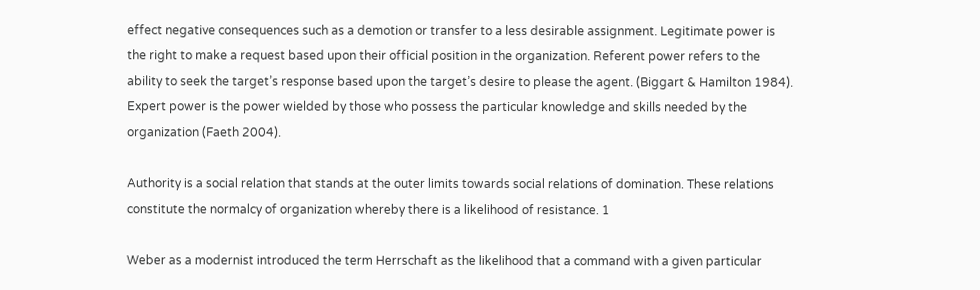effect negative consequences such as a demotion or transfer to a less desirable assignment. Legitimate power is the right to make a request based upon their official position in the organization. Referent power refers to the ability to seek the target’s response based upon the target’s desire to please the agent. (Biggart & Hamilton 1984). Expert power is the power wielded by those who possess the particular knowledge and skills needed by the organization (Faeth 2004).

Authority is a social relation that stands at the outer limits towards social relations of domination. These relations constitute the normalcy of organization whereby there is a likelihood of resistance. 1

Weber as a modernist introduced the term Herrschaft as the likelihood that a command with a given particular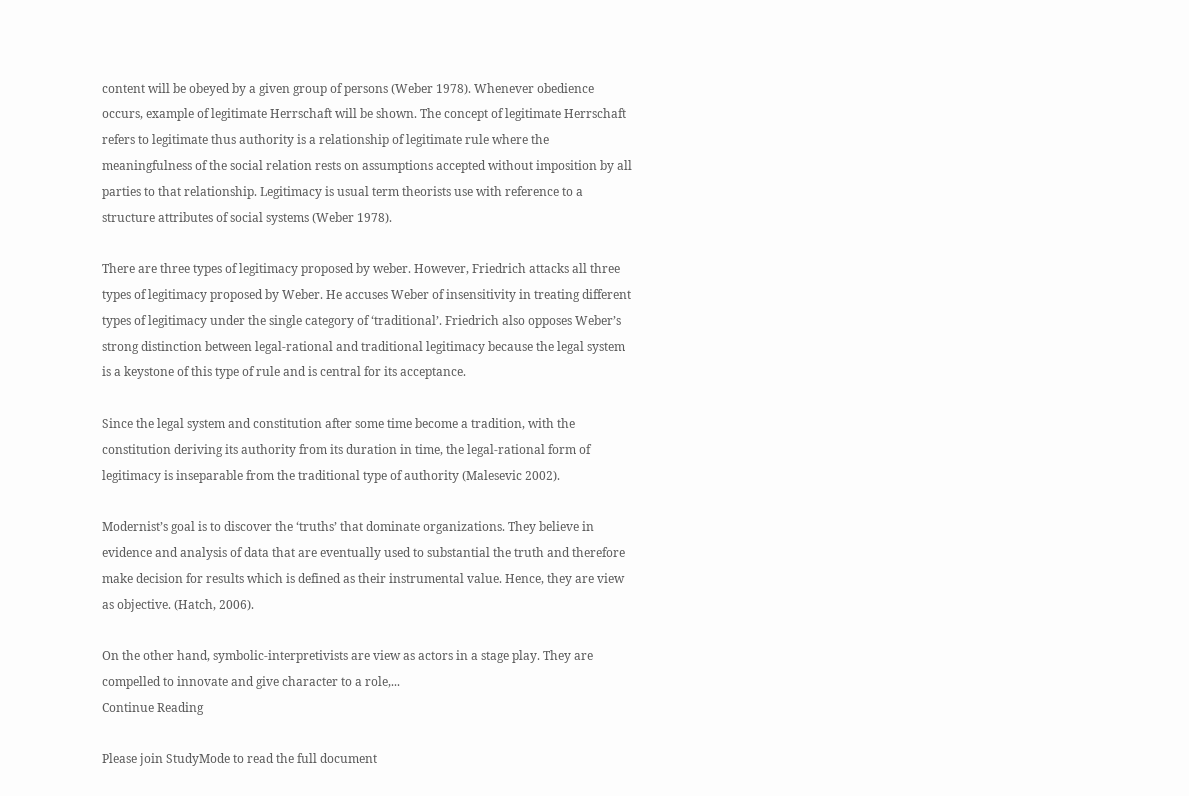content will be obeyed by a given group of persons (Weber 1978). Whenever obedience occurs, example of legitimate Herrschaft will be shown. The concept of legitimate Herrschaft refers to legitimate thus authority is a relationship of legitimate rule where the meaningfulness of the social relation rests on assumptions accepted without imposition by all parties to that relationship. Legitimacy is usual term theorists use with reference to a structure attributes of social systems (Weber 1978).

There are three types of legitimacy proposed by weber. However, Friedrich attacks all three types of legitimacy proposed by Weber. He accuses Weber of insensitivity in treating different types of legitimacy under the single category of ‘traditional’. Friedrich also opposes Weber’s strong distinction between legal-rational and traditional legitimacy because the legal system is a keystone of this type of rule and is central for its acceptance.

Since the legal system and constitution after some time become a tradition, with the constitution deriving its authority from its duration in time, the legal-rational form of legitimacy is inseparable from the traditional type of authority (Malesevic 2002).

Modernist’s goal is to discover the ‘truths’ that dominate organizations. They believe in evidence and analysis of data that are eventually used to substantial the truth and therefore make decision for results which is defined as their instrumental value. Hence, they are view as objective. (Hatch, 2006).

On the other hand, symbolic-interpretivists are view as actors in a stage play. They are compelled to innovate and give character to a role,...
Continue Reading

Please join StudyMode to read the full document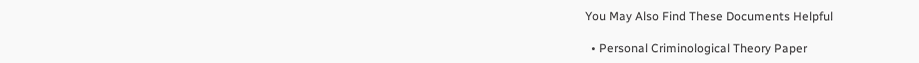You May Also Find These Documents Helpful

  • Personal Criminological Theory Paper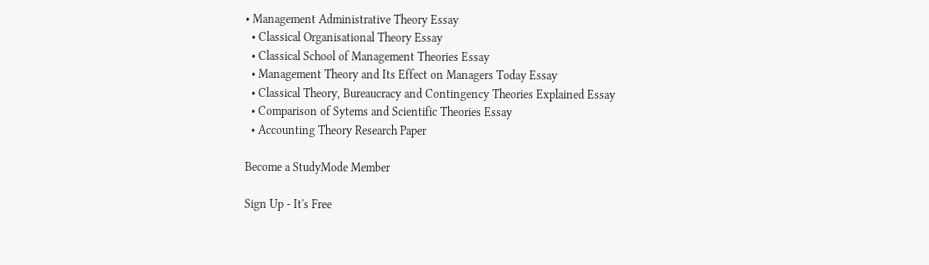• Management Administrative Theory Essay
  • Classical Organisational Theory Essay
  • Classical School of Management Theories Essay
  • Management Theory and Its Effect on Managers Today Essay
  • Classical Theory, Bureaucracy and Contingency Theories Explained Essay
  • Comparison of Sytems and Scientific Theories Essay
  • Accounting Theory Research Paper

Become a StudyMode Member

Sign Up - It's Free